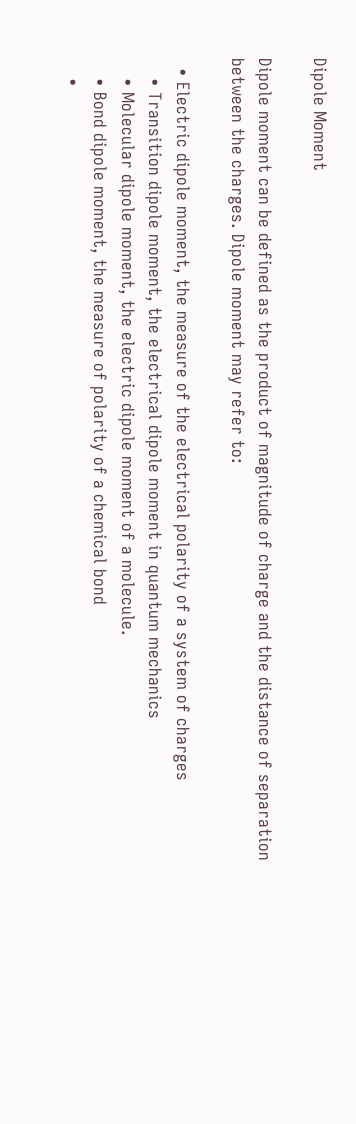Dipole Moment

Dipole moment can be defined as the product of magnitude of charge and the distance of separation between the charges. Dipole moment may refer to:

  • Electric dipole moment, the measure of the electrical polarity of a system of charges
    • Transition dipole moment, the electrical dipole moment in quantum mechanics
    • Molecular dipole moment, the electric dipole moment of a molecule.
    • Bond dipole moment, the measure of polarity of a chemical bond
    •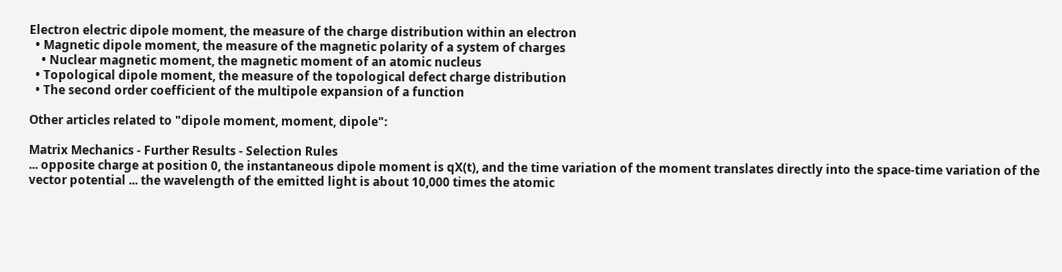Electron electric dipole moment, the measure of the charge distribution within an electron
  • Magnetic dipole moment, the measure of the magnetic polarity of a system of charges
    • Nuclear magnetic moment, the magnetic moment of an atomic nucleus
  • Topological dipole moment, the measure of the topological defect charge distribution
  • The second order coefficient of the multipole expansion of a function

Other articles related to "dipole moment, moment, dipole":

Matrix Mechanics - Further Results - Selection Rules
... opposite charge at position 0, the instantaneous dipole moment is qX(t), and the time variation of the moment translates directly into the space-time variation of the vector potential ... the wavelength of the emitted light is about 10,000 times the atomic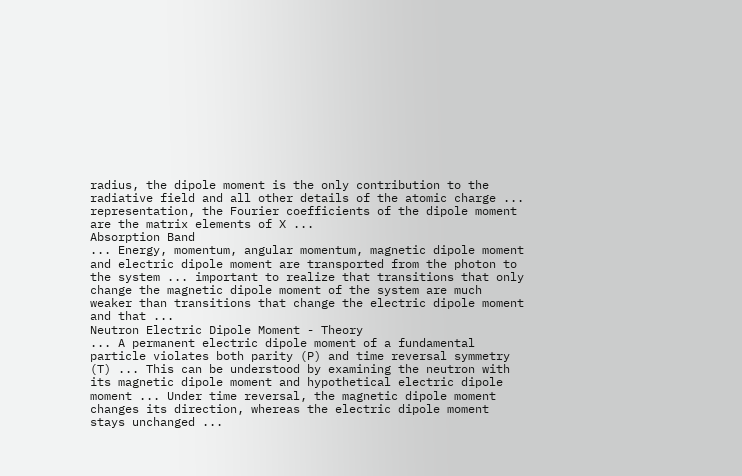radius, the dipole moment is the only contribution to the radiative field and all other details of the atomic charge ... representation, the Fourier coefficients of the dipole moment are the matrix elements of X ...
Absorption Band
... Energy, momentum, angular momentum, magnetic dipole moment and electric dipole moment are transported from the photon to the system ... important to realize that transitions that only change the magnetic dipole moment of the system are much weaker than transitions that change the electric dipole moment and that ...
Neutron Electric Dipole Moment - Theory
... A permanent electric dipole moment of a fundamental particle violates both parity (P) and time reversal symmetry (T) ... This can be understood by examining the neutron with its magnetic dipole moment and hypothetical electric dipole moment ... Under time reversal, the magnetic dipole moment changes its direction, whereas the electric dipole moment stays unchanged ...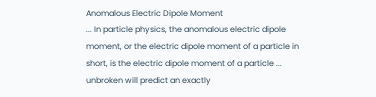Anomalous Electric Dipole Moment
... In particle physics, the anomalous electric dipole moment, or the electric dipole moment of a particle in short, is the electric dipole moment of a particle ... unbroken will predict an exactly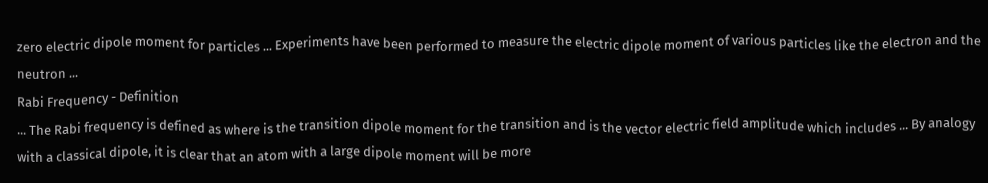zero electric dipole moment for particles ... Experiments have been performed to measure the electric dipole moment of various particles like the electron and the neutron ...
Rabi Frequency - Definition
... The Rabi frequency is defined as where is the transition dipole moment for the transition and is the vector electric field amplitude which includes ... By analogy with a classical dipole, it is clear that an atom with a large dipole moment will be more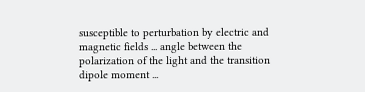susceptible to perturbation by electric and magnetic fields ... angle between the polarization of the light and the transition dipole moment ...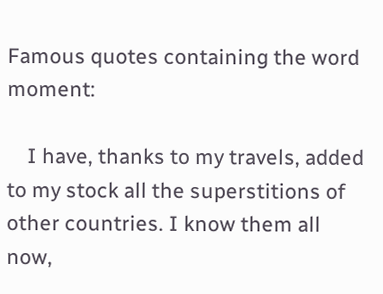Famous quotes containing the word moment:

    I have, thanks to my travels, added to my stock all the superstitions of other countries. I know them all now,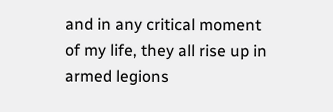and in any critical moment of my life, they all rise up in armed legions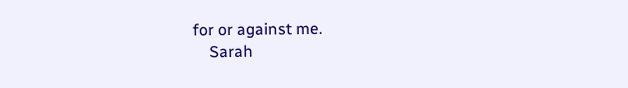for or against me.
    Sarah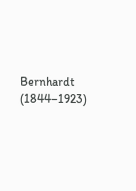Bernhardt (1844–1923)